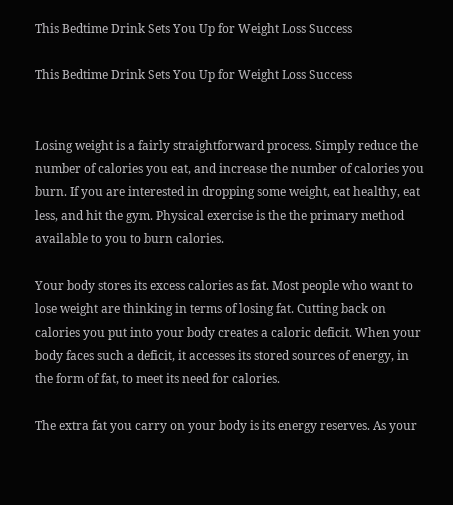This Bedtime Drink Sets You Up for Weight Loss Success

This Bedtime Drink Sets You Up for Weight Loss Success


Losing weight is a fairly straightforward process. Simply reduce the number of calories you eat, and increase the number of calories you burn. If you are interested in dropping some weight, eat healthy, eat less, and hit the gym. Physical exercise is the the primary method available to you to burn calories.

Your body stores its excess calories as fat. Most people who want to lose weight are thinking in terms of losing fat. Cutting back on calories you put into your body creates a caloric deficit. When your body faces such a deficit, it accesses its stored sources of energy, in the form of fat, to meet its need for calories.

The extra fat you carry on your body is its energy reserves. As your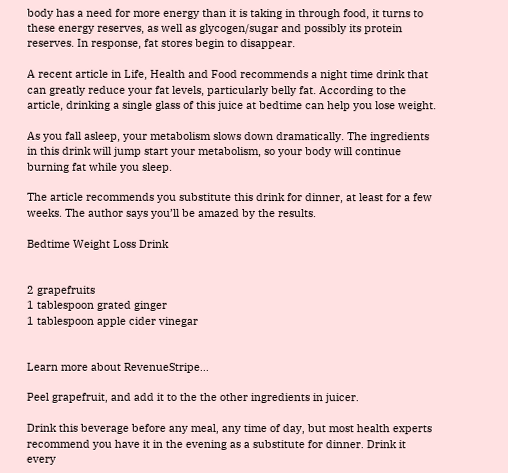body has a need for more energy than it is taking in through food, it turns to these energy reserves, as well as glycogen/sugar and possibly its protein reserves. In response, fat stores begin to disappear.

A recent article in Life, Health and Food recommends a night time drink that can greatly reduce your fat levels, particularly belly fat. According to the article, drinking a single glass of this juice at bedtime can help you lose weight.

As you fall asleep, your metabolism slows down dramatically. The ingredients in this drink will jump start your metabolism, so your body will continue burning fat while you sleep.

The article recommends you substitute this drink for dinner, at least for a few weeks. The author says you’ll be amazed by the results.

Bedtime Weight Loss Drink


2 grapefruits
1 tablespoon grated ginger
1 tablespoon apple cider vinegar


Learn more about RevenueStripe...

Peel grapefruit, and add it to the the other ingredients in juicer.

Drink this beverage before any meal, any time of day, but most health experts recommend you have it in the evening as a substitute for dinner. Drink it every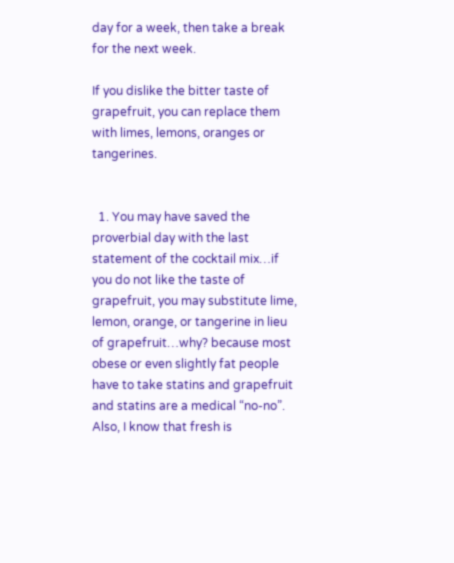day for a week, then take a break for the next week.

If you dislike the bitter taste of grapefruit, you can replace them with limes, lemons, oranges or tangerines.


  1. You may have saved the proverbial day with the last statement of the cocktail mix…if you do not like the taste of grapefruit, you may substitute lime, lemon, orange, or tangerine in lieu of grapefruit…why? because most obese or even slightly fat people have to take statins and grapefruit and statins are a medical “no-no”. Also, I know that fresh is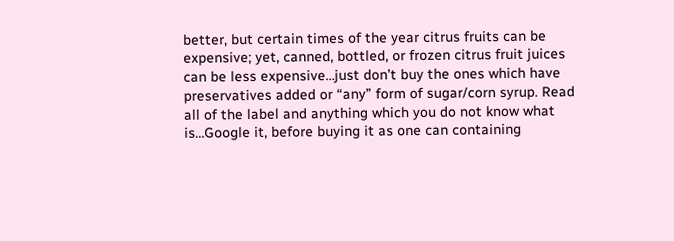better, but certain times of the year citrus fruits can be expensive; yet, canned, bottled, or frozen citrus fruit juices can be less expensive…just don’t buy the ones which have preservatives added or “any” form of sugar/corn syrup. Read all of the label and anything which you do not know what is…Google it, before buying it as one can containing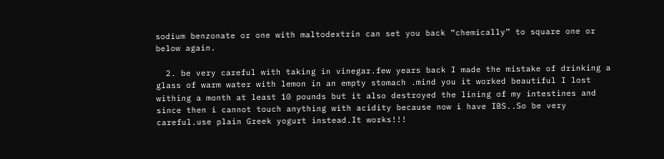sodium benzonate or one with maltodextrin can set you back “chemically” to square one or below again.

  2. be very careful with taking in vinegar.few years back I made the mistake of drinking a glass of warm water with lemon in an empty stomach .mind you it worked beautiful I lost withing a month at least 10 pounds but it also destroyed the lining of my intestines and since then i cannot touch anything with acidity because now i have IBS..So be very careful.use plain Greek yogurt instead.It works!!!